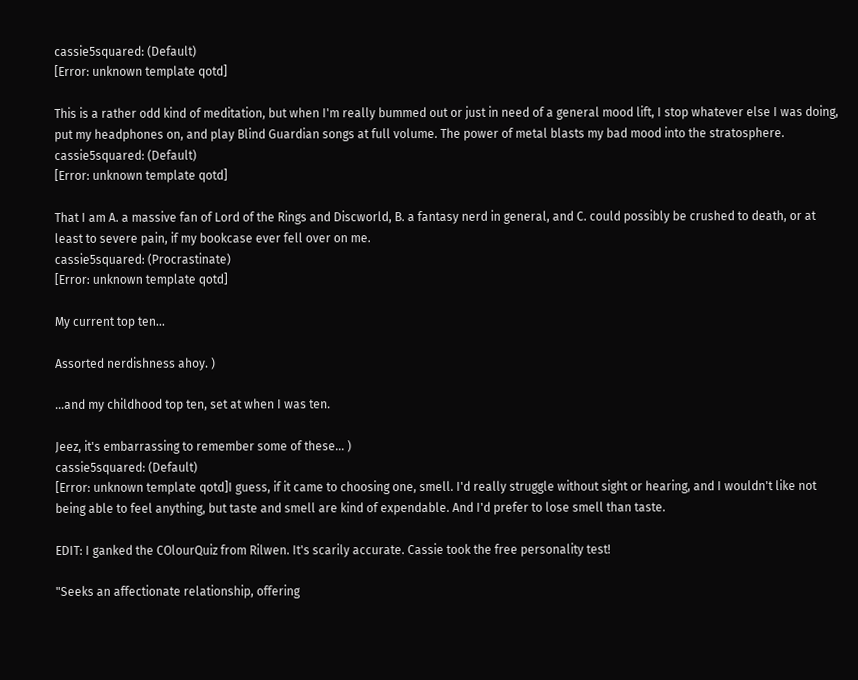cassie5squared: (Default)
[Error: unknown template qotd]

This is a rather odd kind of meditation, but when I'm really bummed out or just in need of a general mood lift, I stop whatever else I was doing, put my headphones on, and play Blind Guardian songs at full volume. The power of metal blasts my bad mood into the stratosphere.
cassie5squared: (Default)
[Error: unknown template qotd]

That I am A. a massive fan of Lord of the Rings and Discworld, B. a fantasy nerd in general, and C. could possibly be crushed to death, or at least to severe pain, if my bookcase ever fell over on me.
cassie5squared: (Procrastinate)
[Error: unknown template qotd]

My current top ten...

Assorted nerdishness ahoy. )

...and my childhood top ten, set at when I was ten.

Jeez, it's embarrassing to remember some of these... )
cassie5squared: (Default)
[Error: unknown template qotd]I guess, if it came to choosing one, smell. I'd really struggle without sight or hearing, and I wouldn't like not being able to feel anything, but taste and smell are kind of expendable. And I'd prefer to lose smell than taste.

EDIT: I ganked the COlourQuiz from Rilwen. It's scarily accurate. Cassie took the free personality test!

"Seeks an affectionate relationship, offering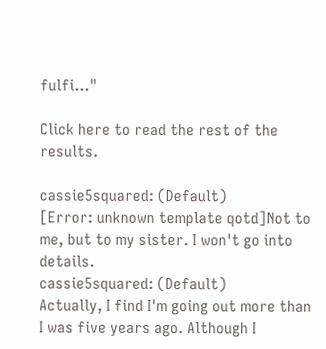fulfi..."

Click here to read the rest of the results.

cassie5squared: (Default)
[Error: unknown template qotd]Not to me, but to my sister. I won't go into details.
cassie5squared: (Default)
Actually, I find I'm going out more than I was five years ago. Although I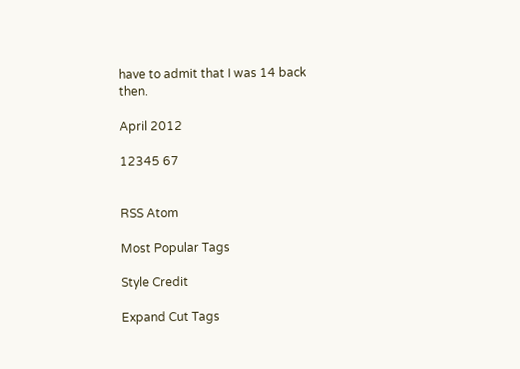have to admit that I was 14 back then.

April 2012

12345 67


RSS Atom

Most Popular Tags

Style Credit

Expand Cut Tags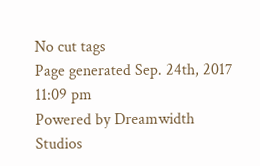No cut tags
Page generated Sep. 24th, 2017 11:09 pm
Powered by Dreamwidth Studios